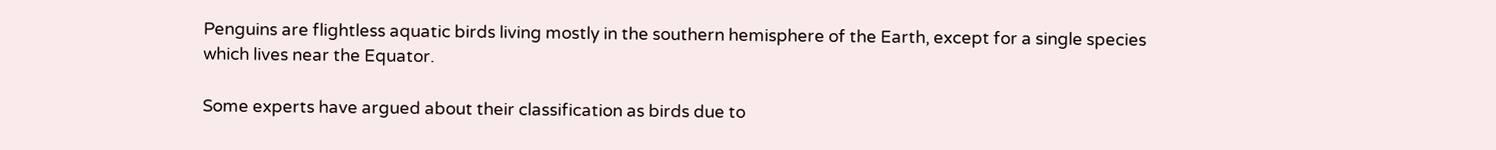Penguins are flightless aquatic birds living mostly in the southern hemisphere of the Earth, except for a single species
which lives near the Equator.

Some experts have argued about their classification as birds due to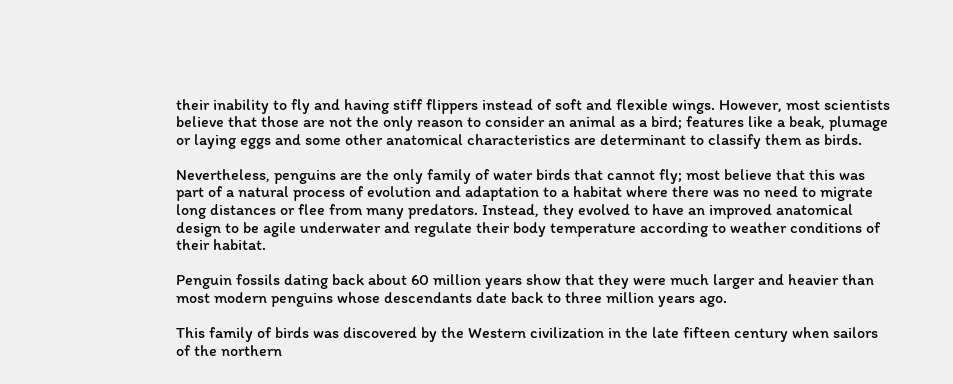their inability to fly and having stiff flippers instead of soft and flexible wings. However, most scientists believe that those are not the only reason to consider an animal as a bird; features like a beak, plumage or laying eggs and some other anatomical characteristics are determinant to classify them as birds.

Nevertheless, penguins are the only family of water birds that cannot fly; most believe that this was part of a natural process of evolution and adaptation to a habitat where there was no need to migrate long distances or flee from many predators. Instead, they evolved to have an improved anatomical design to be agile underwater and regulate their body temperature according to weather conditions of their habitat.

Penguin fossils dating back about 60 million years show that they were much larger and heavier than most modern penguins whose descendants date back to three million years ago.

This family of birds was discovered by the Western civilization in the late fifteen century when sailors of the northern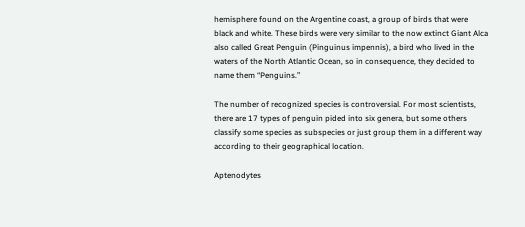hemisphere found on the Argentine coast, a group of birds that were black and white. These birds were very similar to the now extinct Giant Alca also called Great Penguin (Pinguinus impennis), a bird who lived in the waters of the North Atlantic Ocean, so in consequence, they decided to name them “Penguins.”

The number of recognized species is controversial. For most scientists, there are 17 types of penguin pided into six genera, but some others classify some species as subspecies or just group them in a different way according to their geographical location.

Aptenodytes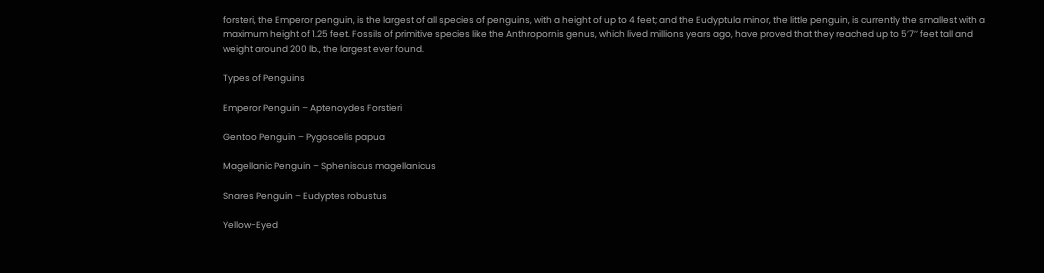forsteri, the Emperor penguin, is the largest of all species of penguins, with a height of up to 4 feet; and the Eudyptula minor, the little penguin, is currently the smallest with a maximum height of 1.25 feet. Fossils of primitive species like the Anthropornis genus, which lived millions years ago, have proved that they reached up to 5’7’’ feet tall and weight around 200 lb., the largest ever found.

Types of Penguins

Emperor Penguin – Aptenoydes Forstieri

Gentoo Penguin – Pygoscelis papua

Magellanic Penguin – Spheniscus magellanicus

Snares Penguin – Eudyptes robustus

Yellow-Eyed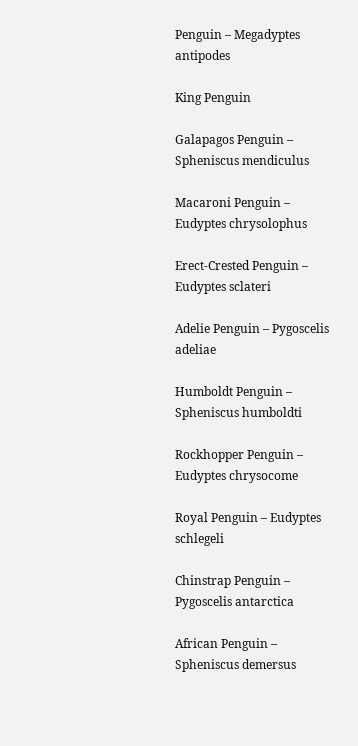Penguin – Megadyptes antipodes

King Penguin

Galapagos Penguin – Spheniscus mendiculus

Macaroni Penguin – Eudyptes chrysolophus

Erect-Crested Penguin – Eudyptes sclateri

Adelie Penguin – Pygoscelis adeliae

Humboldt Penguin – Spheniscus humboldti

Rockhopper Penguin – Eudyptes chrysocome

Royal Penguin – Eudyptes schlegeli

Chinstrap Penguin – Pygoscelis antarctica

African Penguin – Spheniscus demersus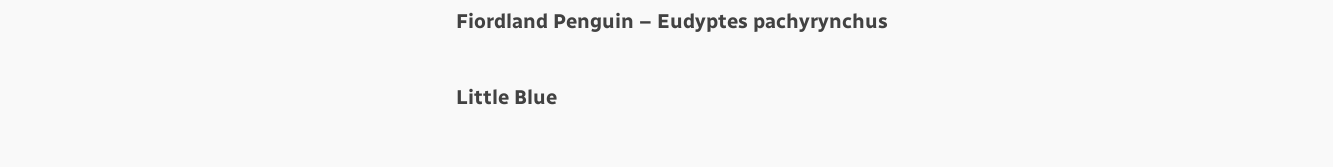Fiordland Penguin – Eudyptes pachyrynchus

Little Blue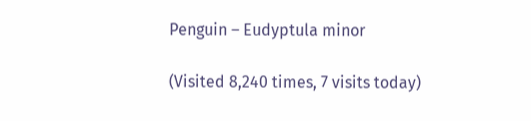Penguin – Eudyptula minor

(Visited 8,240 times, 7 visits today)